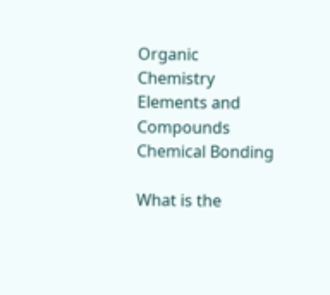Organic Chemistry
Elements and Compounds
Chemical Bonding

What is the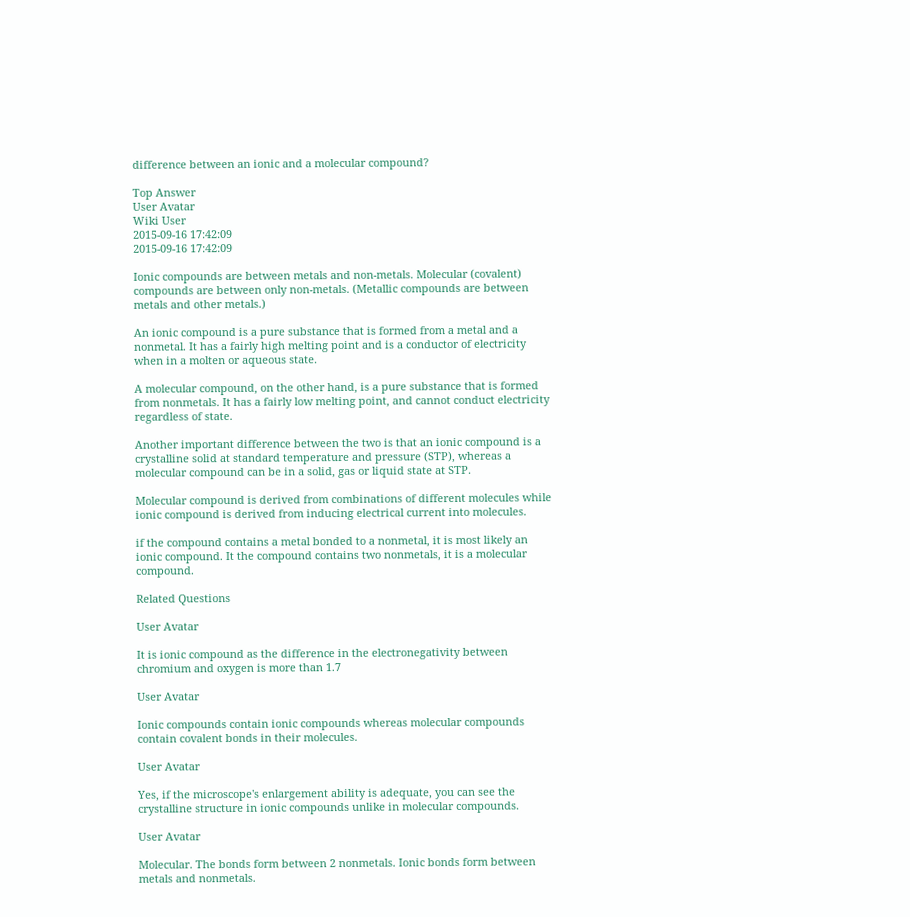difference between an ionic and a molecular compound?

Top Answer
User Avatar
Wiki User
2015-09-16 17:42:09
2015-09-16 17:42:09

Ionic compounds are between metals and non-metals. Molecular (covalent) compounds are between only non-metals. (Metallic compounds are between metals and other metals.)

An ionic compound is a pure substance that is formed from a metal and a nonmetal. It has a fairly high melting point and is a conductor of electricity when in a molten or aqueous state.

A molecular compound, on the other hand, is a pure substance that is formed from nonmetals. It has a fairly low melting point, and cannot conduct electricity regardless of state.

Another important difference between the two is that an ionic compound is a crystalline solid at standard temperature and pressure (STP), whereas a molecular compound can be in a solid, gas or liquid state at STP.

Molecular compound is derived from combinations of different molecules while ionic compound is derived from inducing electrical current into molecules.

if the compound contains a metal bonded to a nonmetal, it is most likely an ionic compound. It the compound contains two nonmetals, it is a molecular compound.

Related Questions

User Avatar

It is ionic compound as the difference in the electronegativity between chromium and oxygen is more than 1.7

User Avatar

Ionic compounds contain ionic compounds whereas molecular compounds contain covalent bonds in their molecules.

User Avatar

Yes, if the microscope's enlargement ability is adequate, you can see the crystalline structure in ionic compounds unlike in molecular compounds.

User Avatar

Molecular. The bonds form between 2 nonmetals. Ionic bonds form between metals and nonmetals.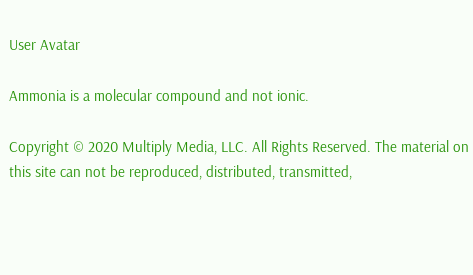User Avatar

Ammonia is a molecular compound and not ionic.

Copyright © 2020 Multiply Media, LLC. All Rights Reserved. The material on this site can not be reproduced, distributed, transmitted,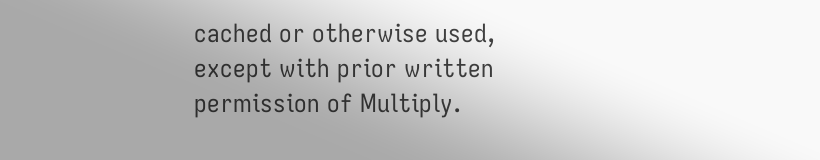cached or otherwise used, except with prior written permission of Multiply.